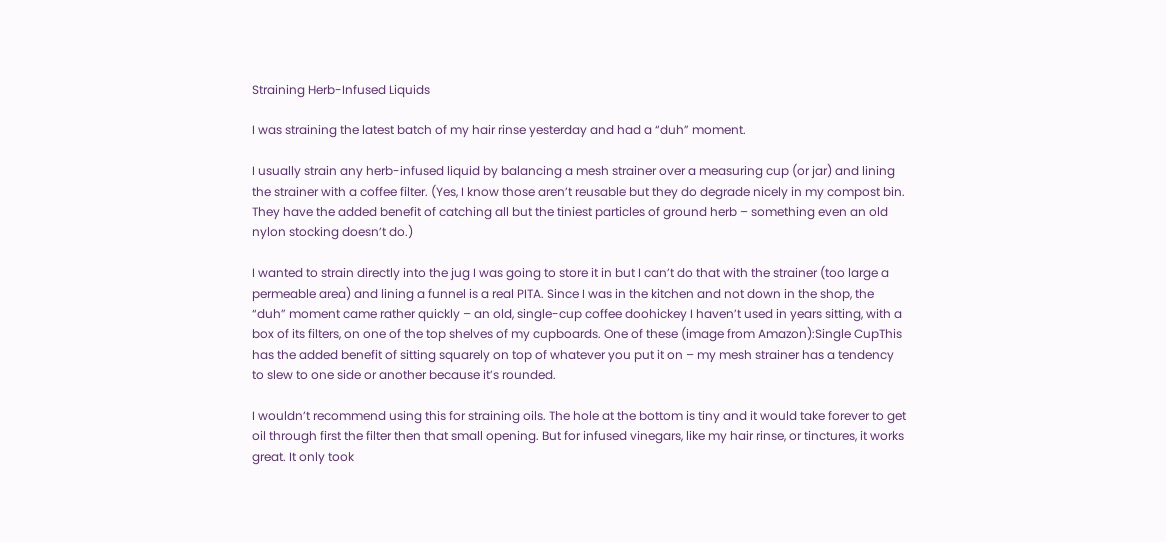Straining Herb-Infused Liquids

I was straining the latest batch of my hair rinse yesterday and had a “duh” moment.

I usually strain any herb-infused liquid by balancing a mesh strainer over a measuring cup (or jar) and lining the strainer with a coffee filter. (Yes, I know those aren’t reusable but they do degrade nicely in my compost bin. They have the added benefit of catching all but the tiniest particles of ground herb – something even an old nylon stocking doesn’t do.)

I wanted to strain directly into the jug I was going to store it in but I can’t do that with the strainer (too large a permeable area) and lining a funnel is a real PITA. Since I was in the kitchen and not down in the shop, the “duh” moment came rather quickly – an old, single-cup coffee doohickey I haven’t used in years sitting, with a box of its filters, on one of the top shelves of my cupboards. One of these (image from Amazon):Single CupThis has the added benefit of sitting squarely on top of whatever you put it on – my mesh strainer has a tendency to slew to one side or another because it’s rounded.

I wouldn’t recommend using this for straining oils. The hole at the bottom is tiny and it would take forever to get oil through first the filter then that small opening. But for infused vinegars, like my hair rinse, or tinctures, it works great. It only took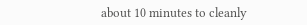about 10 minutes to cleanly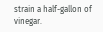strain a half-gallon of vinegar.